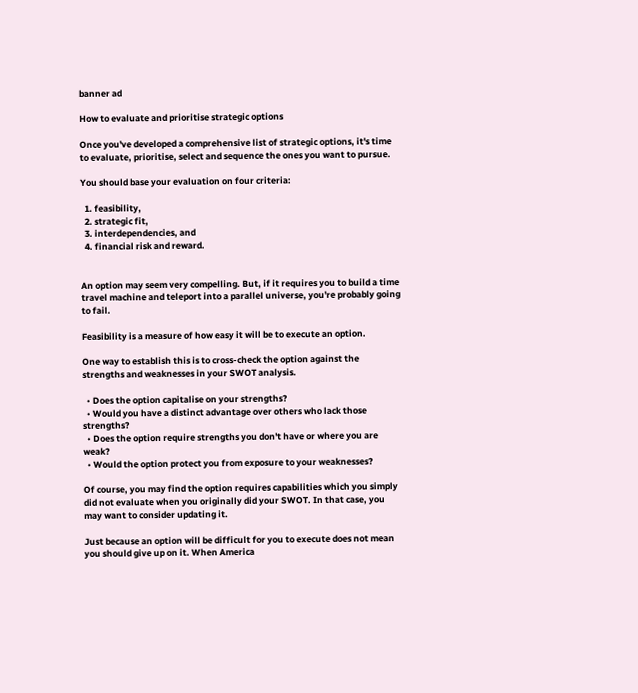banner ad

How to evaluate and prioritise strategic options

Once you've developed a comprehensive list of strategic options, it's time to evaluate, prioritise, select and sequence the ones you want to pursue.

You should base your evaluation on four criteria:

  1. feasibility,
  2. strategic fit,
  3. interdependencies, and
  4. financial risk and reward.


An option may seem very compelling. But, if it requires you to build a time travel machine and teleport into a parallel universe, you're probably going to fail.

Feasibility is a measure of how easy it will be to execute an option.

One way to establish this is to cross-check the option against the strengths and weaknesses in your SWOT analysis.

  • Does the option capitalise on your strengths?
  • Would you have a distinct advantage over others who lack those strengths?
  • Does the option require strengths you don't have or where you are weak?
  • Would the option protect you from exposure to your weaknesses?

Of course, you may find the option requires capabilities which you simply did not evaluate when you originally did your SWOT. In that case, you may want to consider updating it.

Just because an option will be difficult for you to execute does not mean you should give up on it. When America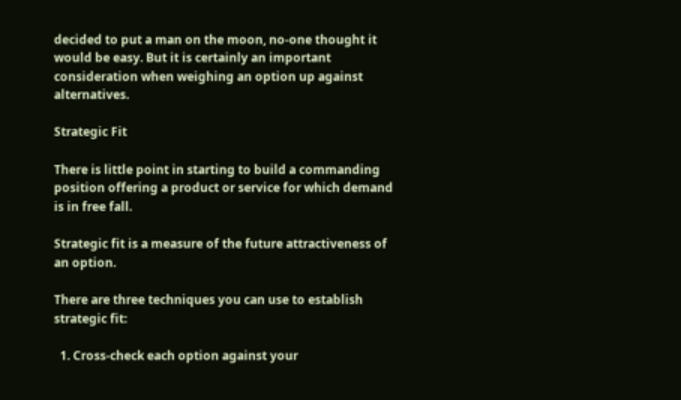decided to put a man on the moon, no-one thought it would be easy. But it is certainly an important consideration when weighing an option up against alternatives.

Strategic Fit

There is little point in starting to build a commanding position offering a product or service for which demand is in free fall.

Strategic fit is a measure of the future attractiveness of an option.

There are three techniques you can use to establish strategic fit:

  1. Cross-check each option against your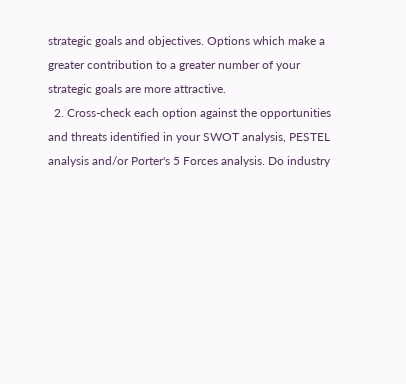strategic goals and objectives. Options which make a greater contribution to a greater number of your strategic goals are more attractive.
  2. Cross-check each option against the opportunities and threats identified in your SWOT analysis, PESTEL analysis and/or Porter's 5 Forces analysis. Do industry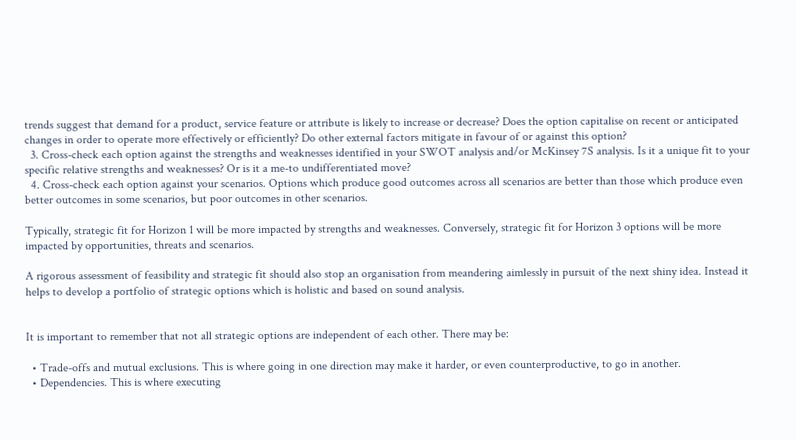trends suggest that demand for a product, service feature or attribute is likely to increase or decrease? Does the option capitalise on recent or anticipated changes in order to operate more effectively or efficiently? Do other external factors mitigate in favour of or against this option?
  3. Cross-check each option against the strengths and weaknesses identified in your SWOT analysis and/or McKinsey 7S analysis. Is it a unique fit to your specific relative strengths and weaknesses? Or is it a me-to undifferentiated move?
  4. Cross-check each option against your scenarios. Options which produce good outcomes across all scenarios are better than those which produce even better outcomes in some scenarios, but poor outcomes in other scenarios.

Typically, strategic fit for Horizon 1 will be more impacted by strengths and weaknesses. Conversely, strategic fit for Horizon 3 options will be more impacted by opportunities, threats and scenarios.

A rigorous assessment of feasibility and strategic fit should also stop an organisation from meandering aimlessly in pursuit of the next shiny idea. Instead it helps to develop a portfolio of strategic options which is holistic and based on sound analysis.


It is important to remember that not all strategic options are independent of each other. There may be:

  • Trade-offs and mutual exclusions. This is where going in one direction may make it harder, or even counterproductive, to go in another.
  • Dependencies. This is where executing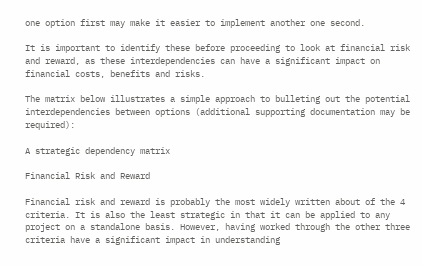one option first may make it easier to implement another one second.

It is important to identify these before proceeding to look at financial risk and reward, as these interdependencies can have a significant impact on financial costs, benefits and risks.

The matrix below illustrates a simple approach to bulleting out the potential interdependencies between options (additional supporting documentation may be required):

A strategic dependency matrix

Financial Risk and Reward

Financial risk and reward is probably the most widely written about of the 4 criteria. It is also the least strategic in that it can be applied to any project on a standalone basis. However, having worked through the other three criteria have a significant impact in understanding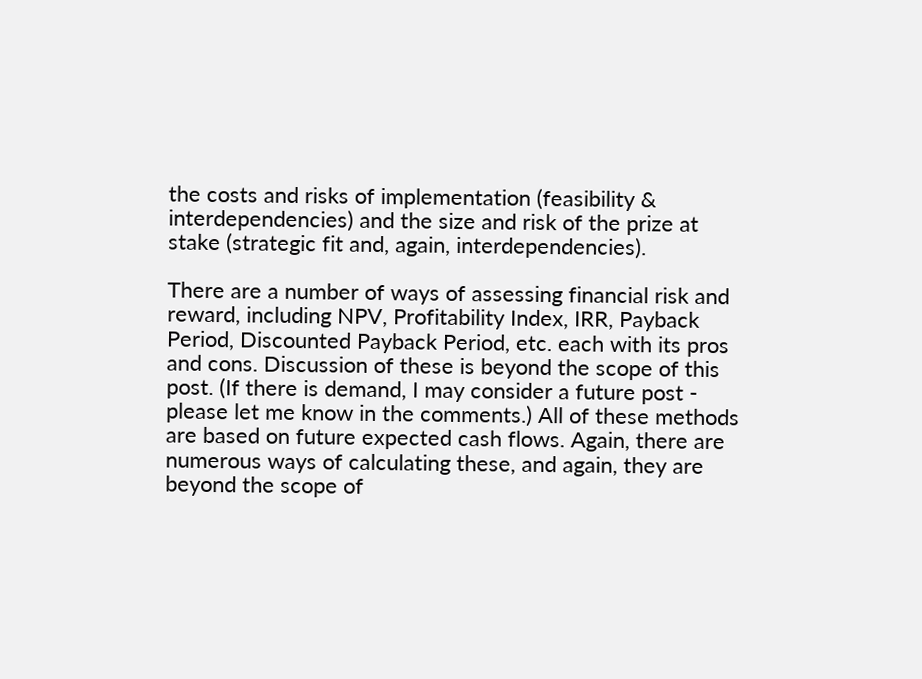the costs and risks of implementation (feasibility & interdependencies) and the size and risk of the prize at stake (strategic fit and, again, interdependencies).

There are a number of ways of assessing financial risk and reward, including NPV, Profitability Index, IRR, Payback Period, Discounted Payback Period, etc. each with its pros and cons. Discussion of these is beyond the scope of this post. (If there is demand, I may consider a future post - please let me know in the comments.) All of these methods are based on future expected cash flows. Again, there are numerous ways of calculating these, and again, they are beyond the scope of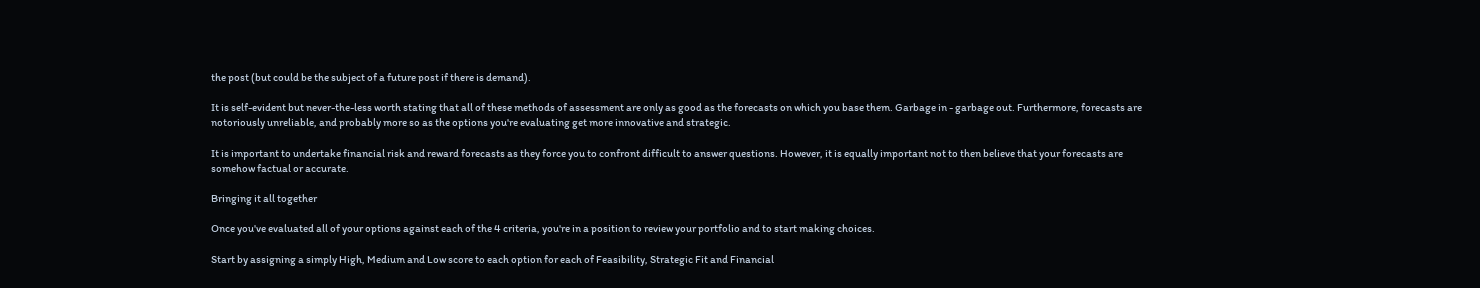the post (but could be the subject of a future post if there is demand).

It is self-evident but never-the-less worth stating that all of these methods of assessment are only as good as the forecasts on which you base them. Garbage in - garbage out. Furthermore, forecasts are notoriously unreliable, and probably more so as the options you're evaluating get more innovative and strategic.

It is important to undertake financial risk and reward forecasts as they force you to confront difficult to answer questions. However, it is equally important not to then believe that your forecasts are somehow factual or accurate.

Bringing it all together

Once you've evaluated all of your options against each of the 4 criteria, you're in a position to review your portfolio and to start making choices.

Start by assigning a simply High, Medium and Low score to each option for each of Feasibility, Strategic Fit and Financial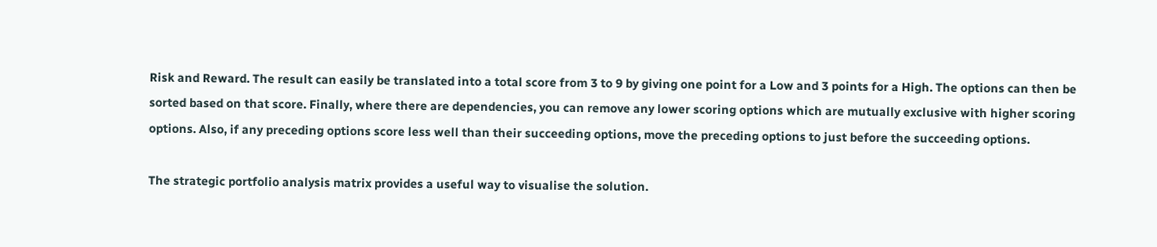Risk and Reward. The result can easily be translated into a total score from 3 to 9 by giving one point for a Low and 3 points for a High. The options can then be sorted based on that score. Finally, where there are dependencies, you can remove any lower scoring options which are mutually exclusive with higher scoring options. Also, if any preceding options score less well than their succeeding options, move the preceding options to just before the succeeding options.

The strategic portfolio analysis matrix provides a useful way to visualise the solution.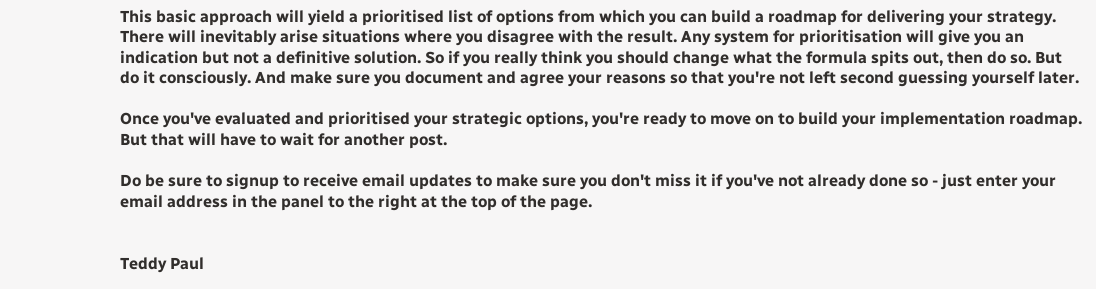This basic approach will yield a prioritised list of options from which you can build a roadmap for delivering your strategy. There will inevitably arise situations where you disagree with the result. Any system for prioritisation will give you an indication but not a definitive solution. So if you really think you should change what the formula spits out, then do so. But do it consciously. And make sure you document and agree your reasons so that you're not left second guessing yourself later.

Once you've evaluated and prioritised your strategic options, you're ready to move on to build your implementation roadmap. But that will have to wait for another post.

Do be sure to signup to receive email updates to make sure you don't miss it if you've not already done so - just enter your email address in the panel to the right at the top of the page.


Teddy Paul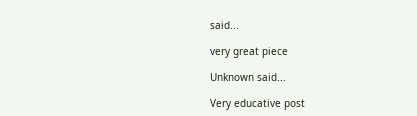said...

very great piece

Unknown said...

Very educative post